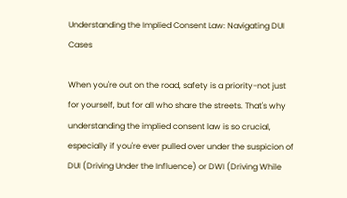Understanding the Implied Consent Law: Navigating DUI Cases

When you're out on the road, safety is a priority-not just for yourself, but for all who share the streets. That's why understanding the implied consent law is so crucial, especially if you're ever pulled over under the suspicion of DUI (Driving Under the Influence) or DWI (Driving While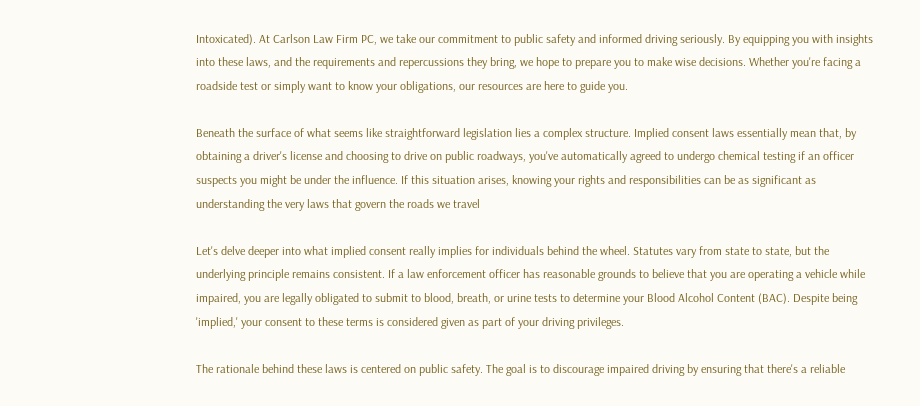Intoxicated). At Carlson Law Firm PC, we take our commitment to public safety and informed driving seriously. By equipping you with insights into these laws, and the requirements and repercussions they bring, we hope to prepare you to make wise decisions. Whether you're facing a roadside test or simply want to know your obligations, our resources are here to guide you.

Beneath the surface of what seems like straightforward legislation lies a complex structure. Implied consent laws essentially mean that, by obtaining a driver's license and choosing to drive on public roadways, you've automatically agreed to undergo chemical testing if an officer suspects you might be under the influence. If this situation arises, knowing your rights and responsibilities can be as significant as understanding the very laws that govern the roads we travel

Let's delve deeper into what implied consent really implies for individuals behind the wheel. Statutes vary from state to state, but the underlying principle remains consistent. If a law enforcement officer has reasonable grounds to believe that you are operating a vehicle while impaired, you are legally obligated to submit to blood, breath, or urine tests to determine your Blood Alcohol Content (BAC). Despite being 'implied,' your consent to these terms is considered given as part of your driving privileges.

The rationale behind these laws is centered on public safety. The goal is to discourage impaired driving by ensuring that there's a reliable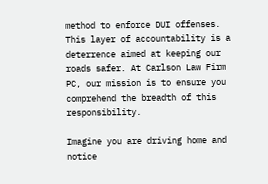method to enforce DUI offenses. This layer of accountability is a deterrence aimed at keeping our roads safer. At Carlson Law Firm PC, our mission is to ensure you comprehend the breadth of this responsibility.

Imagine you are driving home and notice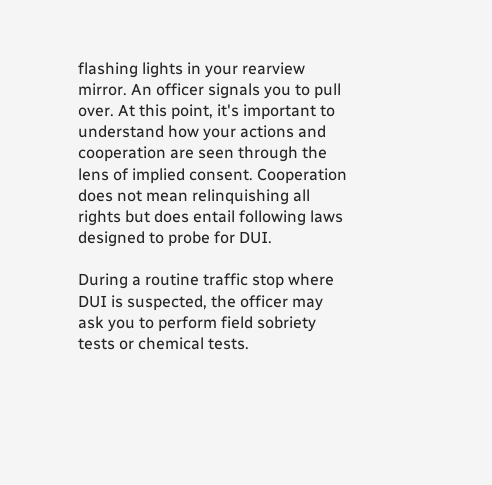flashing lights in your rearview mirror. An officer signals you to pull over. At this point, it's important to understand how your actions and cooperation are seen through the lens of implied consent. Cooperation does not mean relinquishing all rights but does entail following laws designed to probe for DUI.

During a routine traffic stop where DUI is suspected, the officer may ask you to perform field sobriety tests or chemical tests.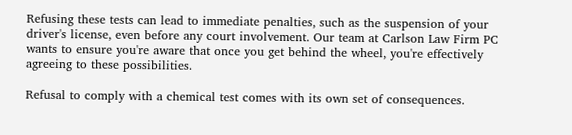Refusing these tests can lead to immediate penalties, such as the suspension of your driver's license, even before any court involvement. Our team at Carlson Law Firm PC wants to ensure you're aware that once you get behind the wheel, you're effectively agreeing to these possibilities.

Refusal to comply with a chemical test comes with its own set of consequences.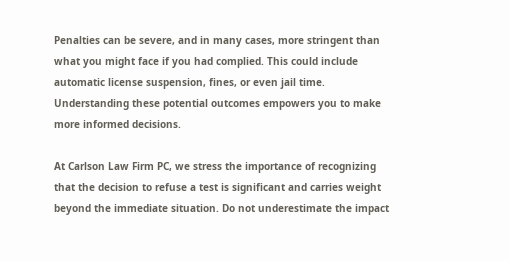Penalties can be severe, and in many cases, more stringent than what you might face if you had complied. This could include automatic license suspension, fines, or even jail time. Understanding these potential outcomes empowers you to make more informed decisions.

At Carlson Law Firm PC, we stress the importance of recognizing that the decision to refuse a test is significant and carries weight beyond the immediate situation. Do not underestimate the impact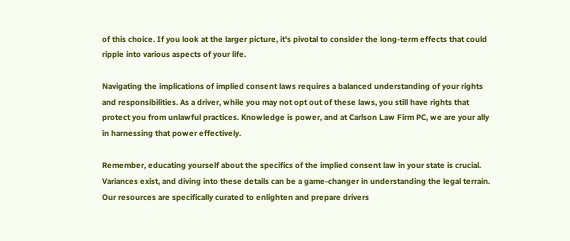of this choice. If you look at the larger picture, it's pivotal to consider the long-term effects that could ripple into various aspects of your life.

Navigating the implications of implied consent laws requires a balanced understanding of your rights and responsibilities. As a driver, while you may not opt out of these laws, you still have rights that protect you from unlawful practices. Knowledge is power, and at Carlson Law Firm PC, we are your ally in harnessing that power effectively.

Remember, educating yourself about the specifics of the implied consent law in your state is crucial. Variances exist, and diving into these details can be a game-changer in understanding the legal terrain. Our resources are specifically curated to enlighten and prepare drivers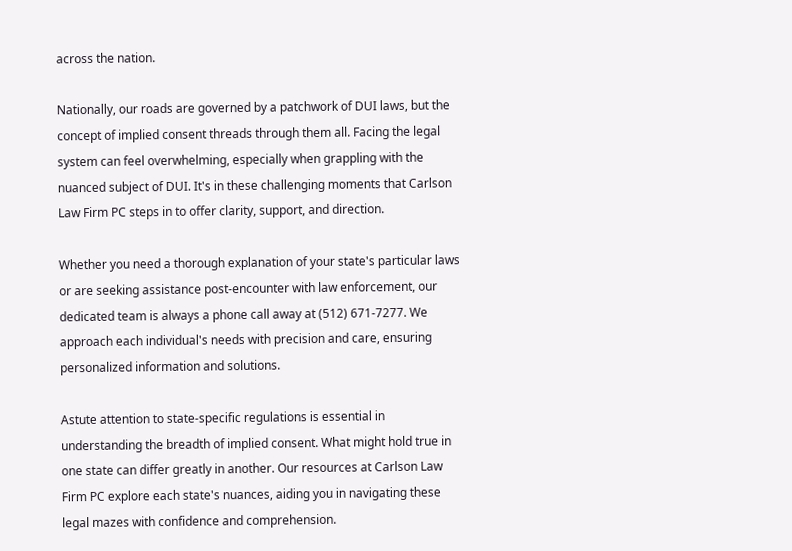across the nation.

Nationally, our roads are governed by a patchwork of DUI laws, but the concept of implied consent threads through them all. Facing the legal system can feel overwhelming, especially when grappling with the nuanced subject of DUI. It's in these challenging moments that Carlson Law Firm PC steps in to offer clarity, support, and direction.

Whether you need a thorough explanation of your state's particular laws or are seeking assistance post-encounter with law enforcement, our dedicated team is always a phone call away at (512) 671-7277. We approach each individual's needs with precision and care, ensuring personalized information and solutions.

Astute attention to state-specific regulations is essential in understanding the breadth of implied consent. What might hold true in one state can differ greatly in another. Our resources at Carlson Law Firm PC explore each state's nuances, aiding you in navigating these legal mazes with confidence and comprehension.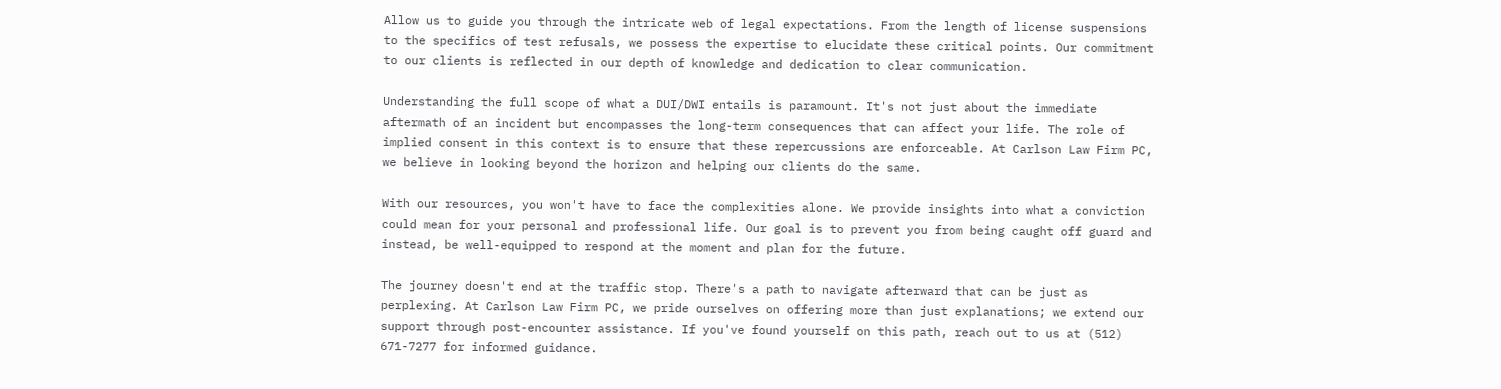Allow us to guide you through the intricate web of legal expectations. From the length of license suspensions to the specifics of test refusals, we possess the expertise to elucidate these critical points. Our commitment to our clients is reflected in our depth of knowledge and dedication to clear communication.

Understanding the full scope of what a DUI/DWI entails is paramount. It's not just about the immediate aftermath of an incident but encompasses the long-term consequences that can affect your life. The role of implied consent in this context is to ensure that these repercussions are enforceable. At Carlson Law Firm PC, we believe in looking beyond the horizon and helping our clients do the same.

With our resources, you won't have to face the complexities alone. We provide insights into what a conviction could mean for your personal and professional life. Our goal is to prevent you from being caught off guard and instead, be well-equipped to respond at the moment and plan for the future.

The journey doesn't end at the traffic stop. There's a path to navigate afterward that can be just as perplexing. At Carlson Law Firm PC, we pride ourselves on offering more than just explanations; we extend our support through post-encounter assistance. If you've found yourself on this path, reach out to us at (512) 671-7277 for informed guidance.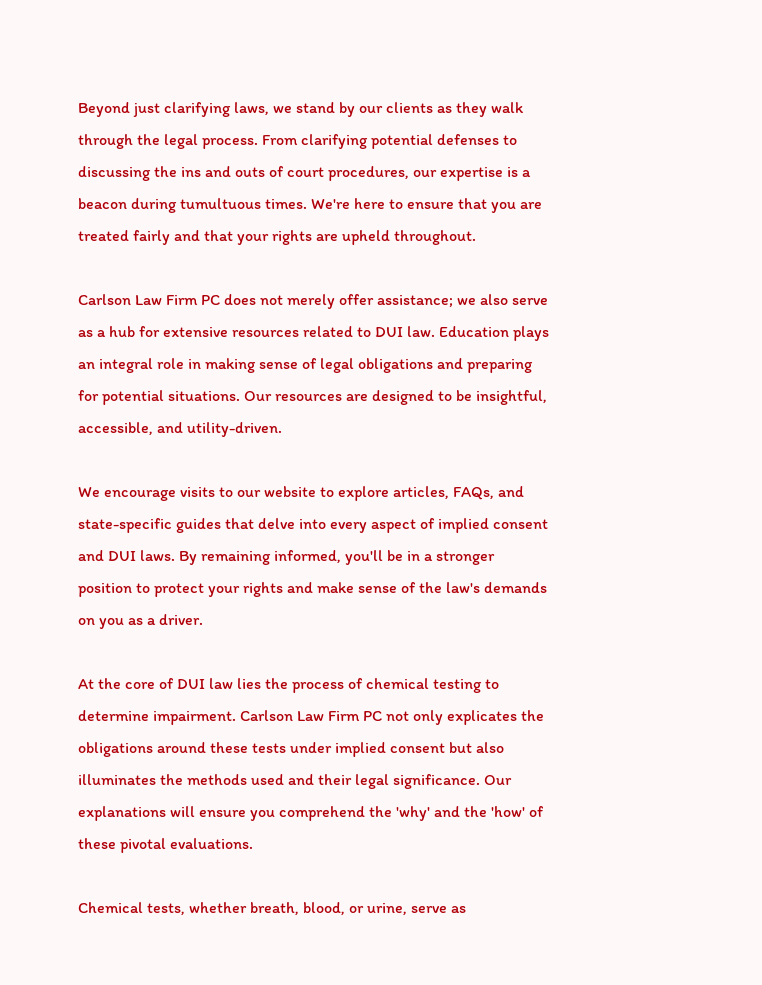Beyond just clarifying laws, we stand by our clients as they walk through the legal process. From clarifying potential defenses to discussing the ins and outs of court procedures, our expertise is a beacon during tumultuous times. We're here to ensure that you are treated fairly and that your rights are upheld throughout.

Carlson Law Firm PC does not merely offer assistance; we also serve as a hub for extensive resources related to DUI law. Education plays an integral role in making sense of legal obligations and preparing for potential situations. Our resources are designed to be insightful, accessible, and utility-driven.

We encourage visits to our website to explore articles, FAQs, and state-specific guides that delve into every aspect of implied consent and DUI laws. By remaining informed, you'll be in a stronger position to protect your rights and make sense of the law's demands on you as a driver.

At the core of DUI law lies the process of chemical testing to determine impairment. Carlson Law Firm PC not only explicates the obligations around these tests under implied consent but also illuminates the methods used and their legal significance. Our explanations will ensure you comprehend the 'why' and the 'how' of these pivotal evaluations.

Chemical tests, whether breath, blood, or urine, serve as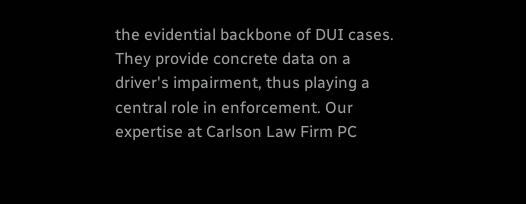the evidential backbone of DUI cases. They provide concrete data on a driver's impairment, thus playing a central role in enforcement. Our expertise at Carlson Law Firm PC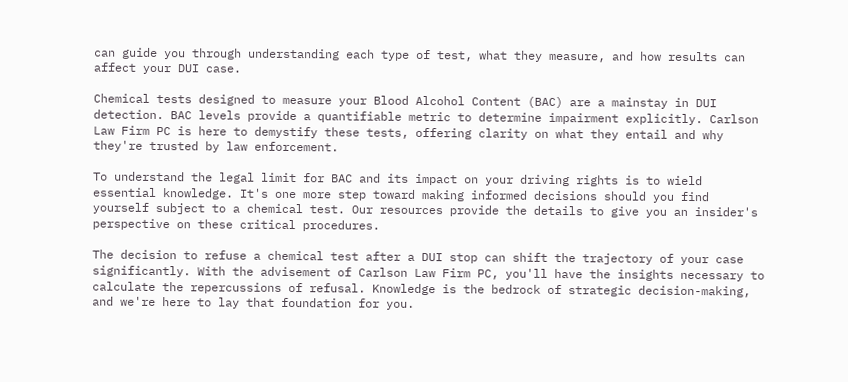can guide you through understanding each type of test, what they measure, and how results can affect your DUI case.

Chemical tests designed to measure your Blood Alcohol Content (BAC) are a mainstay in DUI detection. BAC levels provide a quantifiable metric to determine impairment explicitly. Carlson Law Firm PC is here to demystify these tests, offering clarity on what they entail and why they're trusted by law enforcement.

To understand the legal limit for BAC and its impact on your driving rights is to wield essential knowledge. It's one more step toward making informed decisions should you find yourself subject to a chemical test. Our resources provide the details to give you an insider's perspective on these critical procedures.

The decision to refuse a chemical test after a DUI stop can shift the trajectory of your case significantly. With the advisement of Carlson Law Firm PC, you'll have the insights necessary to calculate the repercussions of refusal. Knowledge is the bedrock of strategic decision-making, and we're here to lay that foundation for you.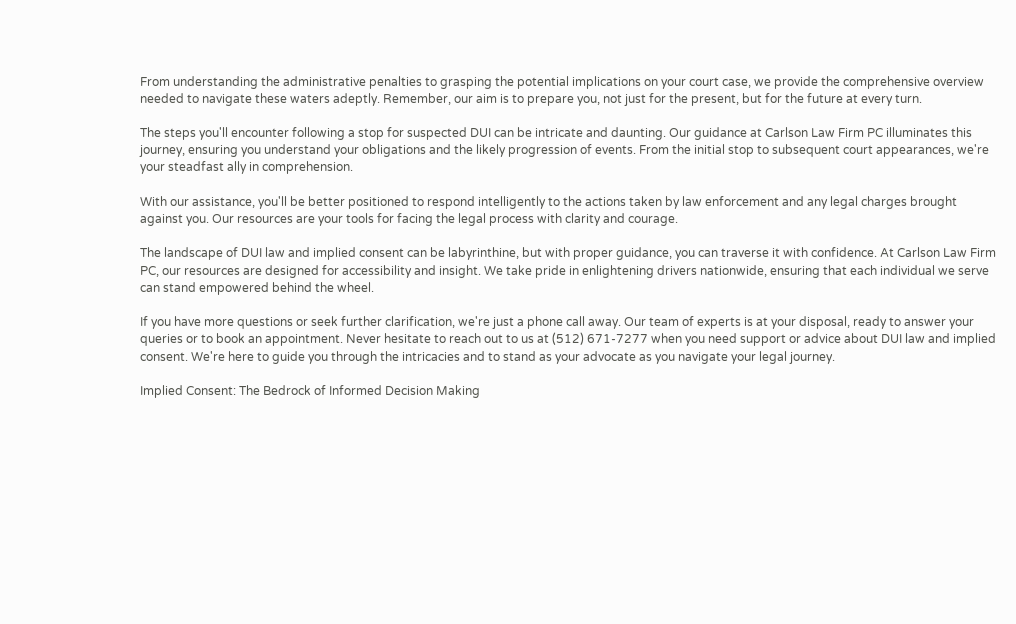From understanding the administrative penalties to grasping the potential implications on your court case, we provide the comprehensive overview needed to navigate these waters adeptly. Remember, our aim is to prepare you, not just for the present, but for the future at every turn.

The steps you'll encounter following a stop for suspected DUI can be intricate and daunting. Our guidance at Carlson Law Firm PC illuminates this journey, ensuring you understand your obligations and the likely progression of events. From the initial stop to subsequent court appearances, we're your steadfast ally in comprehension.

With our assistance, you'll be better positioned to respond intelligently to the actions taken by law enforcement and any legal charges brought against you. Our resources are your tools for facing the legal process with clarity and courage.

The landscape of DUI law and implied consent can be labyrinthine, but with proper guidance, you can traverse it with confidence. At Carlson Law Firm PC, our resources are designed for accessibility and insight. We take pride in enlightening drivers nationwide, ensuring that each individual we serve can stand empowered behind the wheel.

If you have more questions or seek further clarification, we're just a phone call away. Our team of experts is at your disposal, ready to answer your queries or to book an appointment. Never hesitate to reach out to us at (512) 671-7277 when you need support or advice about DUI law and implied consent. We're here to guide you through the intricacies and to stand as your advocate as you navigate your legal journey.

Implied Consent: The Bedrock of Informed Decision Making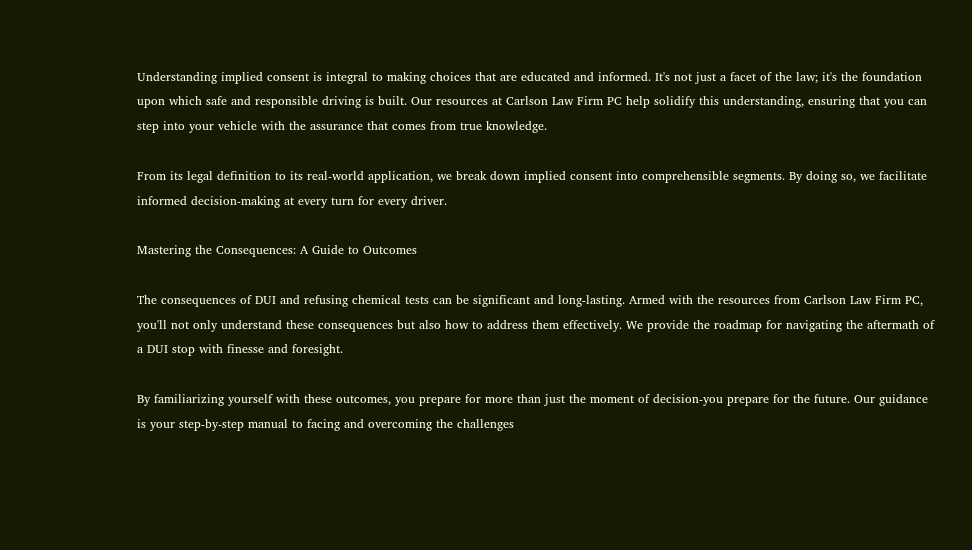Understanding implied consent is integral to making choices that are educated and informed. It's not just a facet of the law; it's the foundation upon which safe and responsible driving is built. Our resources at Carlson Law Firm PC help solidify this understanding, ensuring that you can step into your vehicle with the assurance that comes from true knowledge.

From its legal definition to its real-world application, we break down implied consent into comprehensible segments. By doing so, we facilitate informed decision-making at every turn for every driver.

Mastering the Consequences: A Guide to Outcomes

The consequences of DUI and refusing chemical tests can be significant and long-lasting. Armed with the resources from Carlson Law Firm PC, you'll not only understand these consequences but also how to address them effectively. We provide the roadmap for navigating the aftermath of a DUI stop with finesse and foresight.

By familiarizing yourself with these outcomes, you prepare for more than just the moment of decision-you prepare for the future. Our guidance is your step-by-step manual to facing and overcoming the challenges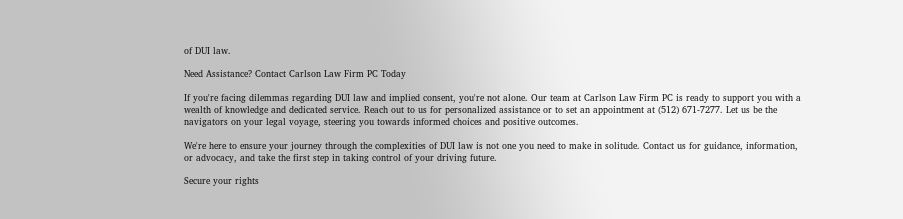of DUI law.

Need Assistance? Contact Carlson Law Firm PC Today

If you're facing dilemmas regarding DUI law and implied consent, you're not alone. Our team at Carlson Law Firm PC is ready to support you with a wealth of knowledge and dedicated service. Reach out to us for personalized assistance or to set an appointment at (512) 671-7277. Let us be the navigators on your legal voyage, steering you towards informed choices and positive outcomes.

We're here to ensure your journey through the complexities of DUI law is not one you need to make in solitude. Contact us for guidance, information, or advocacy, and take the first step in taking control of your driving future.

Secure your rights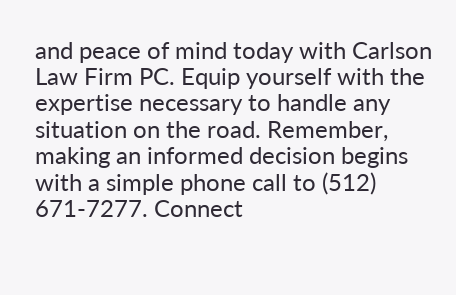and peace of mind today with Carlson Law Firm PC. Equip yourself with the expertise necessary to handle any situation on the road. Remember, making an informed decision begins with a simple phone call to (512) 671-7277. Connect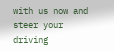with us now and steer your driving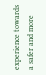experience towards a safer and more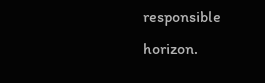responsible horizon.